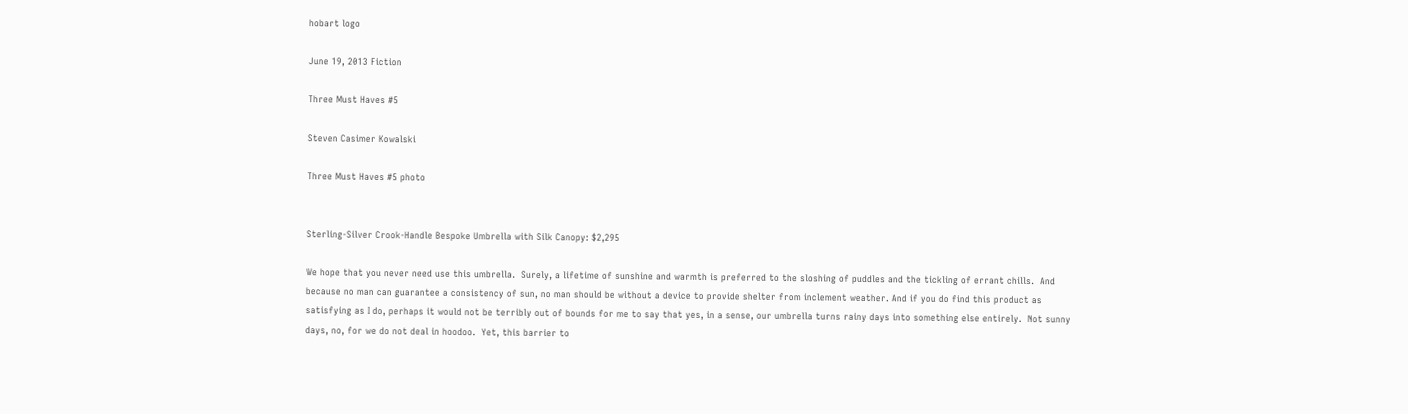hobart logo

June 19, 2013 Fiction

Three Must Haves #5

Steven Casimer Kowalski

Three Must Haves #5 photo


Sterling-Silver Crook-Handle Bespoke Umbrella with Silk Canopy: $2,295

We hope that you never need use this umbrella.  Surely, a lifetime of sunshine and warmth is preferred to the sloshing of puddles and the tickling of errant chills.  And because no man can guarantee a consistency of sun, no man should be without a device to provide shelter from inclement weather. And if you do find this product as satisfying as I do, perhaps it would not be terribly out of bounds for me to say that yes, in a sense, our umbrella turns rainy days into something else entirely.  Not sunny days, no, for we do not deal in hoodoo.  Yet, this barrier to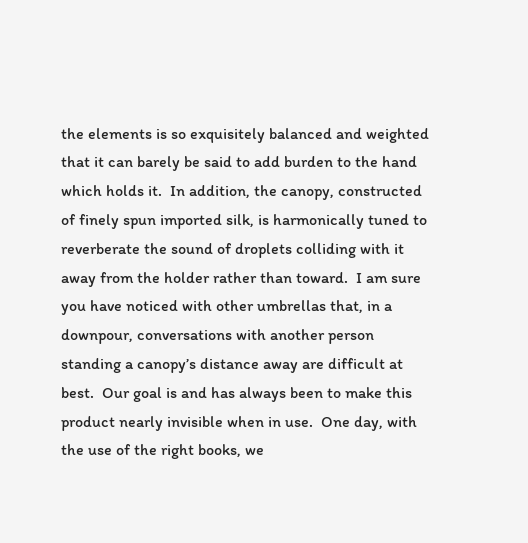the elements is so exquisitely balanced and weighted that it can barely be said to add burden to the hand which holds it.  In addition, the canopy, constructed of finely spun imported silk, is harmonically tuned to reverberate the sound of droplets colliding with it away from the holder rather than toward.  I am sure you have noticed with other umbrellas that, in a downpour, conversations with another person standing a canopy’s distance away are difficult at best.  Our goal is and has always been to make this product nearly invisible when in use.  One day, with the use of the right books, we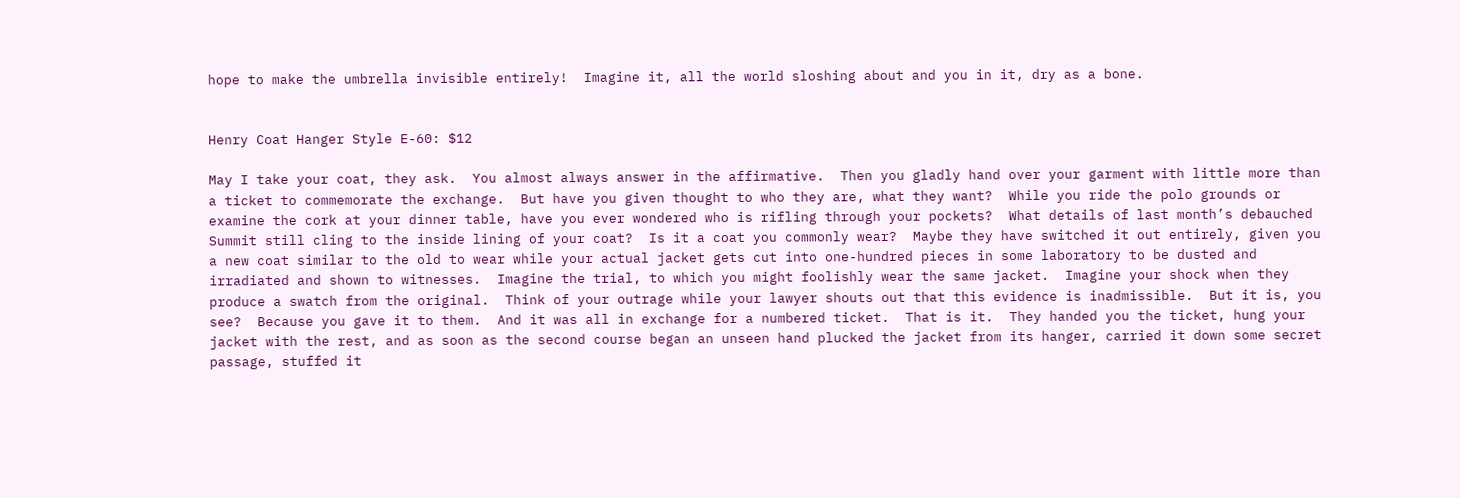hope to make the umbrella invisible entirely!  Imagine it, all the world sloshing about and you in it, dry as a bone.


Henry Coat Hanger Style E-60: $12

May I take your coat, they ask.  You almost always answer in the affirmative.  Then you gladly hand over your garment with little more than a ticket to commemorate the exchange.  But have you given thought to who they are, what they want?  While you ride the polo grounds or examine the cork at your dinner table, have you ever wondered who is rifling through your pockets?  What details of last month’s debauched Summit still cling to the inside lining of your coat?  Is it a coat you commonly wear?  Maybe they have switched it out entirely, given you a new coat similar to the old to wear while your actual jacket gets cut into one-hundred pieces in some laboratory to be dusted and irradiated and shown to witnesses.  Imagine the trial, to which you might foolishly wear the same jacket.  Imagine your shock when they produce a swatch from the original.  Think of your outrage while your lawyer shouts out that this evidence is inadmissible.  But it is, you see?  Because you gave it to them.  And it was all in exchange for a numbered ticket.  That is it.  They handed you the ticket, hung your jacket with the rest, and as soon as the second course began an unseen hand plucked the jacket from its hanger, carried it down some secret passage, stuffed it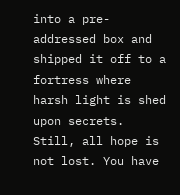into a pre-addressed box and shipped it off to a fortress where harsh light is shed upon secrets.  Still, all hope is not lost. You have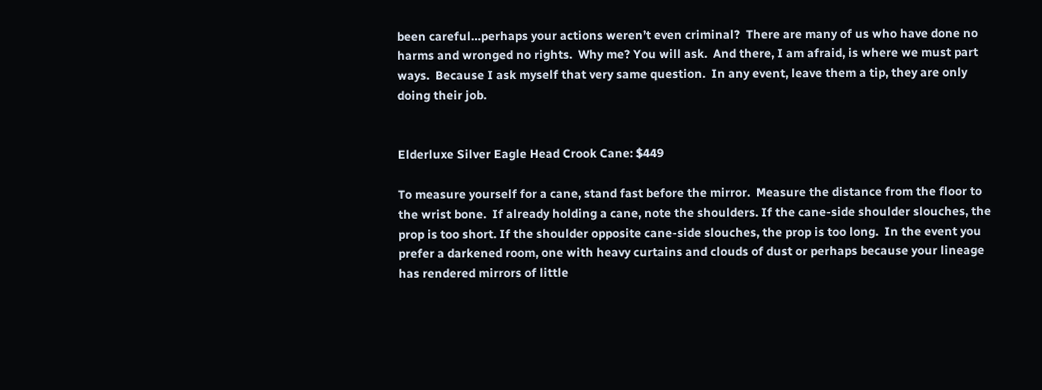been careful…perhaps your actions weren’t even criminal?  There are many of us who have done no harms and wronged no rights.  Why me? You will ask.  And there, I am afraid, is where we must part ways.  Because I ask myself that very same question.  In any event, leave them a tip, they are only doing their job.


Elderluxe Silver Eagle Head Crook Cane: $449

To measure yourself for a cane, stand fast before the mirror.  Measure the distance from the floor to the wrist bone.  If already holding a cane, note the shoulders. If the cane-side shoulder slouches, the prop is too short. If the shoulder opposite cane-side slouches, the prop is too long.  In the event you prefer a darkened room, one with heavy curtains and clouds of dust or perhaps because your lineage has rendered mirrors of little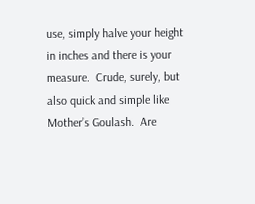use, simply halve your height in inches and there is your measure.  Crude, surely, but also quick and simple like Mother’s Goulash.  Are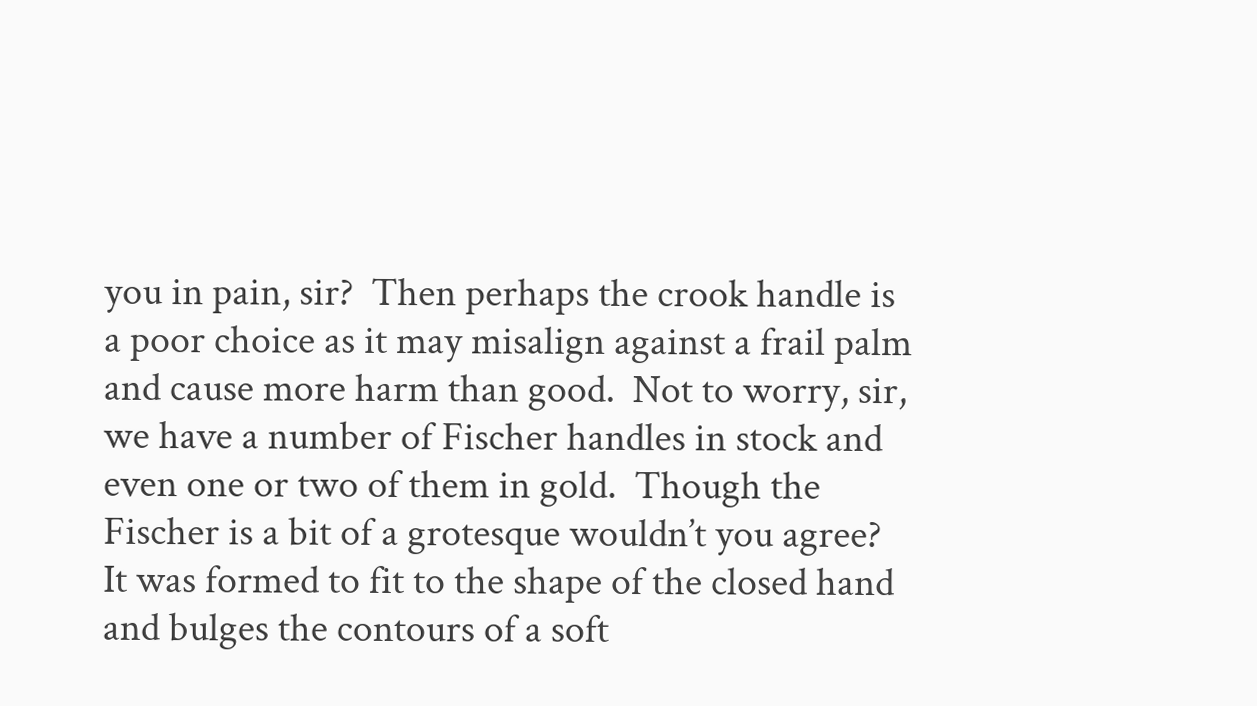you in pain, sir?  Then perhaps the crook handle is a poor choice as it may misalign against a frail palm and cause more harm than good.  Not to worry, sir, we have a number of Fischer handles in stock and even one or two of them in gold.  Though the Fischer is a bit of a grotesque wouldn’t you agree?  It was formed to fit to the shape of the closed hand and bulges the contours of a soft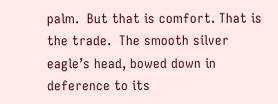palm.  But that is comfort. That is the trade.  The smooth silver eagle’s head, bowed down in deference to its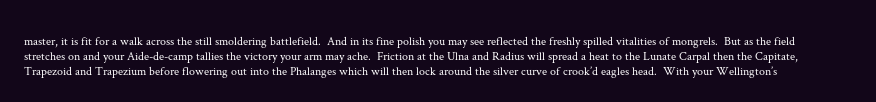master, it is fit for a walk across the still smoldering battlefield.  And in its fine polish you may see reflected the freshly spilled vitalities of mongrels.  But as the field stretches on and your Aide-de-camp tallies the victory your arm may ache.  Friction at the Ulna and Radius will spread a heat to the Lunate Carpal then the Capitate, Trapezoid and Trapezium before flowering out into the Phalanges which will then lock around the silver curve of crook’d eagles head.  With your Wellington’s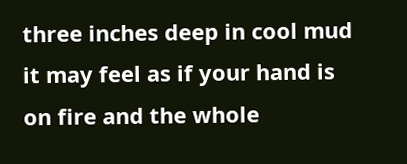three inches deep in cool mud it may feel as if your hand is on fire and the whole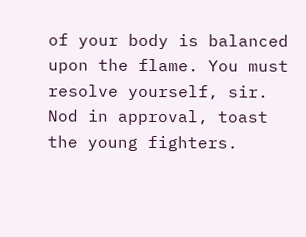of your body is balanced upon the flame. You must resolve yourself, sir.  Nod in approval, toast the young fighters.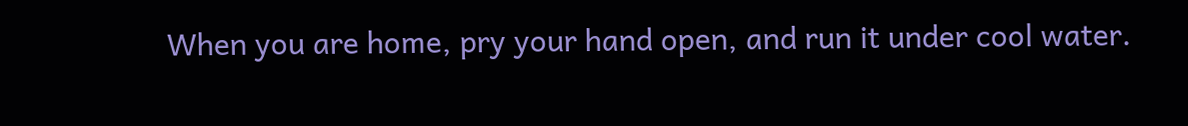When you are home, pry your hand open, and run it under cool water.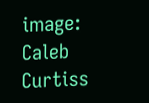image: Caleb Curtiss